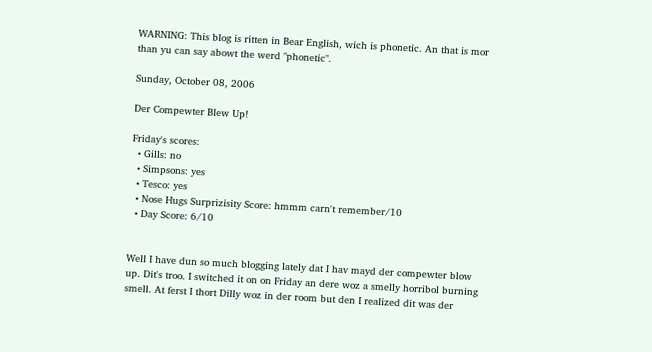WARNING: This blog is ritten in Bear English, wich is phonetic. An that is mor than yu can say abowt the werd "phonetic".

Sunday, October 08, 2006

Der Compewter Blew Up!

Friday's scores:
  • Gills: no
  • Simpsons: yes
  • Tesco: yes
  • Nose Hugs Surprizisity Score: hmmm carn't remember/10
  • Day Score: 6/10


Well I have dun so much blogging lately dat I hav mayd der compewter blow up. Dit's troo. I switched it on on Friday an dere woz a smelly horribol burning smell. At ferst I thort Dilly woz in der room but den I realized dit was der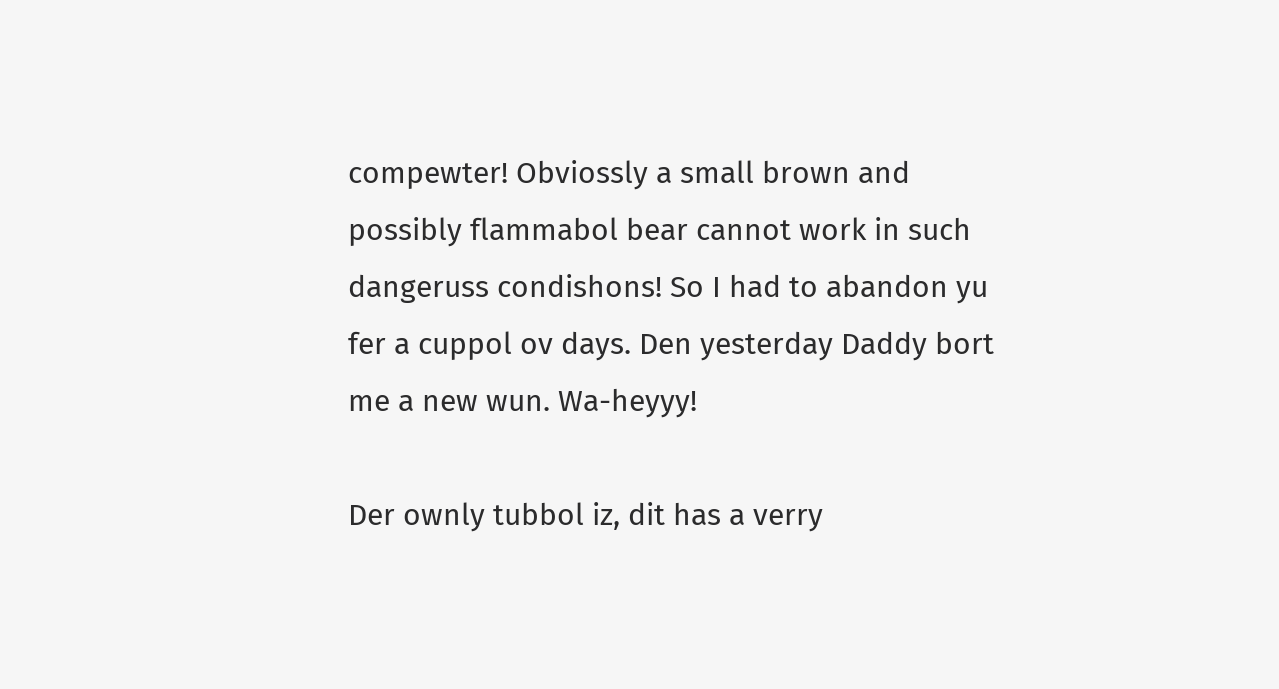compewter! Obviossly a small brown and possibly flammabol bear cannot work in such dangeruss condishons! So I had to abandon yu fer a cuppol ov days. Den yesterday Daddy bort me a new wun. Wa-heyyy!

Der ownly tubbol iz, dit has a verry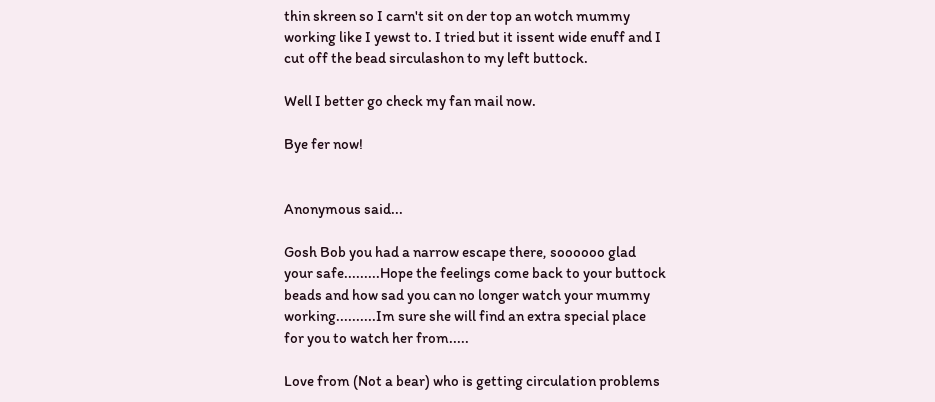thin skreen so I carn't sit on der top an wotch mummy working like I yewst to. I tried but it issent wide enuff and I cut off the bead sirculashon to my left buttock.

Well I better go check my fan mail now.

Bye fer now!


Anonymous said...

Gosh Bob you had a narrow escape there, soooooo glad your safe.........Hope the feelings come back to your buttock beads and how sad you can no longer watch your mummy working..........Im sure she will find an extra special place for you to watch her from.....

Love from (Not a bear) who is getting circulation problems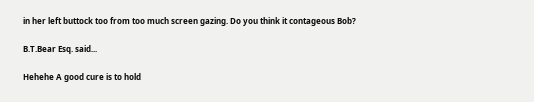in her left buttock too from too much screen gazing. Do you think it contageous Bob?

B.T.Bear Esq. said...

Hehehe A good cure is to hold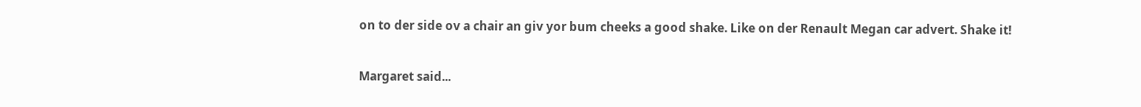on to der side ov a chair an giv yor bum cheeks a good shake. Like on der Renault Megan car advert. Shake it!

Margaret said...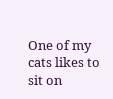One of my cats likes to sit on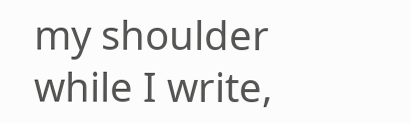my shoulder while I write,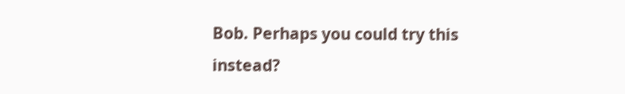Bob. Perhaps you could try this instead?